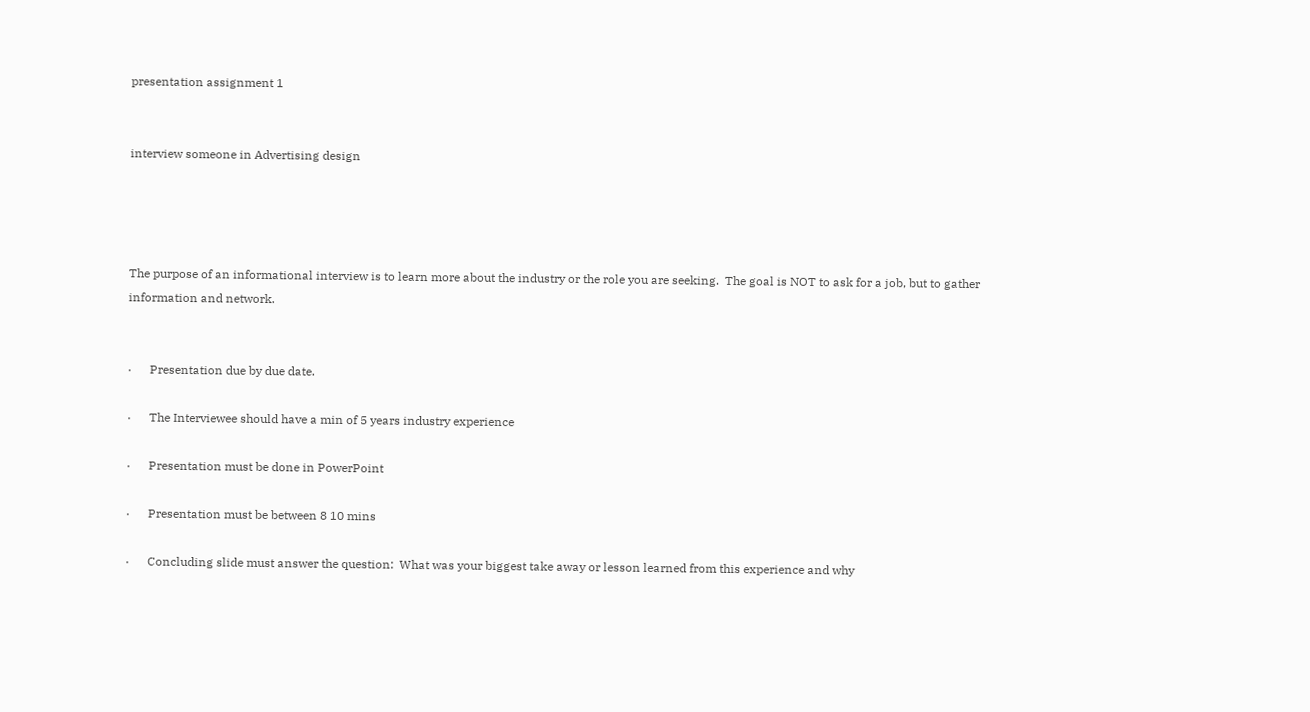presentation assignment 1


interview someone in Advertising design




The purpose of an informational interview is to learn more about the industry or the role you are seeking.  The goal is NOT to ask for a job, but to gather information and network.


·      Presentation due by due date.

·      The Interviewee should have a min of 5 years industry experience

·      Presentation must be done in PowerPoint

·      Presentation must be between 8 10 mins

·      Concluding slide must answer the question:  What was your biggest take away or lesson learned from this experience and why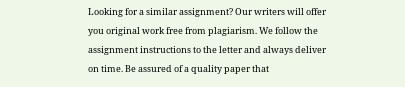Looking for a similar assignment? Our writers will offer you original work free from plagiarism. We follow the assignment instructions to the letter and always deliver on time. Be assured of a quality paper that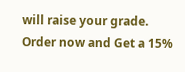will raise your grade. Order now and Get a 15%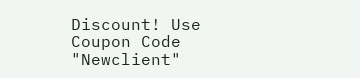Discount! Use Coupon Code "Newclient"